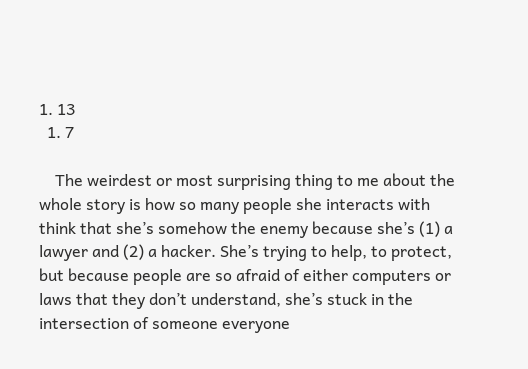1. 13
  1. 7

    The weirdest or most surprising thing to me about the whole story is how so many people she interacts with think that she’s somehow the enemy because she’s (1) a lawyer and (2) a hacker. She’s trying to help, to protect, but because people are so afraid of either computers or laws that they don’t understand, she’s stuck in the intersection of someone everyone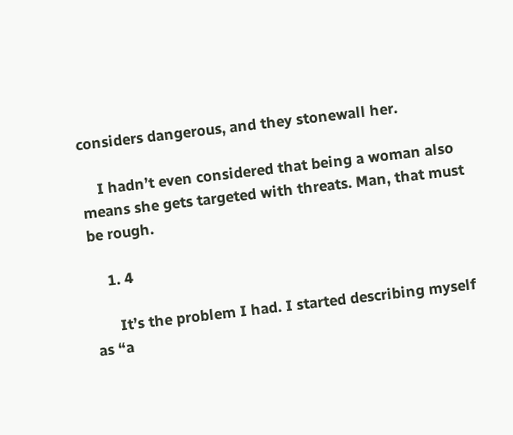considers dangerous, and they stonewall her.

    I hadn’t even considered that being a woman also means she gets targeted with threats. Man, that must be rough.

    1. 4

      It’s the problem I had. I started describing myself as “a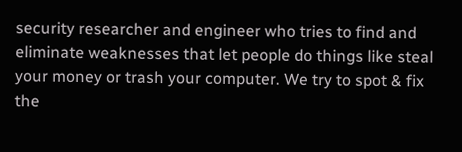security researcher and engineer who tries to find and eliminate weaknesses that let people do things like steal your money or trash your computer. We try to spot & fix the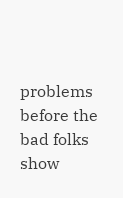problems before the bad folks show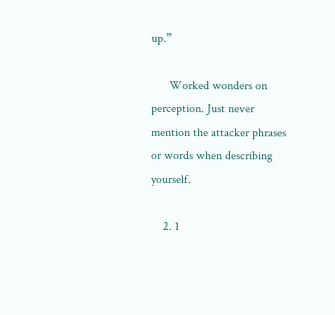up.”

      Worked wonders on perception. Just never mention the attacker phrases or words when describing yourself.

    2. 1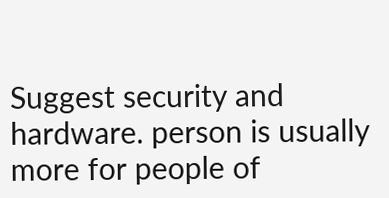Suggest security and hardware. person is usually more for people of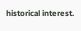historical interest.